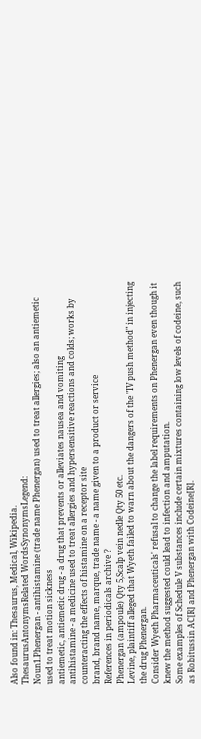Also found in: Thesaurus, Medical, Wikipedia.
ThesaurusAntonymsRelated WordsSynonymsLegend:
Noun1.Phenergan - antihistamine (trade name Phenergan) used to treat allergies; also an antiemetic used to treat motion sickness
antiemetic, antiemetic drug - a drug that prevents or alleviates nausea and vomiting
antihistamine - a medicine used to treat allergies and hypersensitive reactions and colds; works by counteracting the effects of histamine on a receptor site
brand, brand name, marque, trade name - a name given to a product or service
References in periodicals archive ?
Phenergan (ampoule) Qty 5,Scalp vein nedle Qty 50 etc.
Levine, plaintiff alleged that Wyeth failed to warn about the dangers of the "IV push method" in injecting the drug Phenergan.
Consider Wyeth Pharmaceuticals' refusal to change the label requirements on Phenergan even though it knew the method suggested could lead to infection and amputation.
Some examples of Schedule V substances include certain mixtures containing low levels of codeine, such as Robitussin AC[R] and Phenergan with Codeine[R].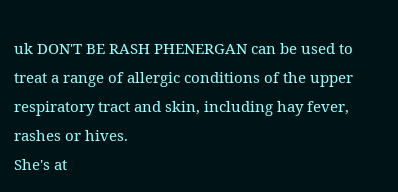uk DON'T BE RASH PHENERGAN can be used to treat a range of allergic conditions of the upper respiratory tract and skin, including hay fever, rashes or hives.
She's at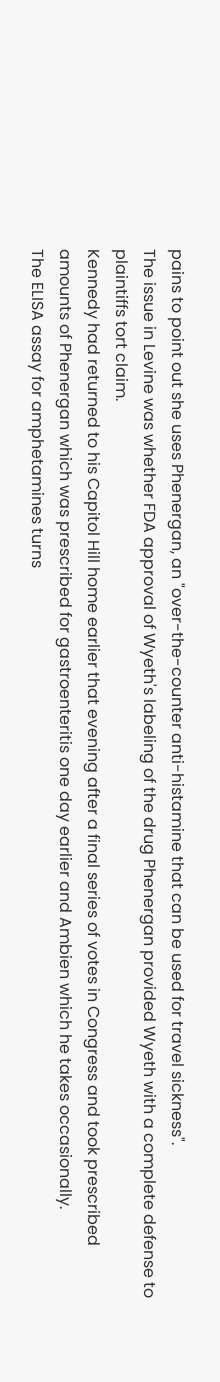pains to point out she uses Phenergan, an "over-the-counter anti-histamine that can be used for travel sickness".
The issue in Levine was whether FDA approval of Wyeth's labeling of the drug Phenergan provided Wyeth with a complete defense to plaintiffs tort claim.
Kennedy had returned to his Capitol Hill home earlier that evening after a final series of votes in Congress and took prescribed amounts of Phenergan which was prescribed for gastroenteritis one day earlier and Ambien which he takes occasionally.
The ELISA assay for amphetamines turns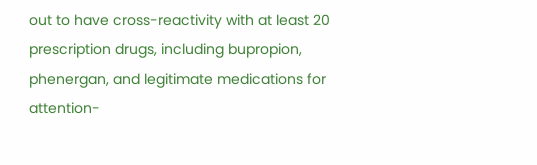out to have cross-reactivity with at least 20 prescription drugs, including bupropion, phenergan, and legitimate medications for attention-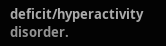deficit/hyperactivity disorder.